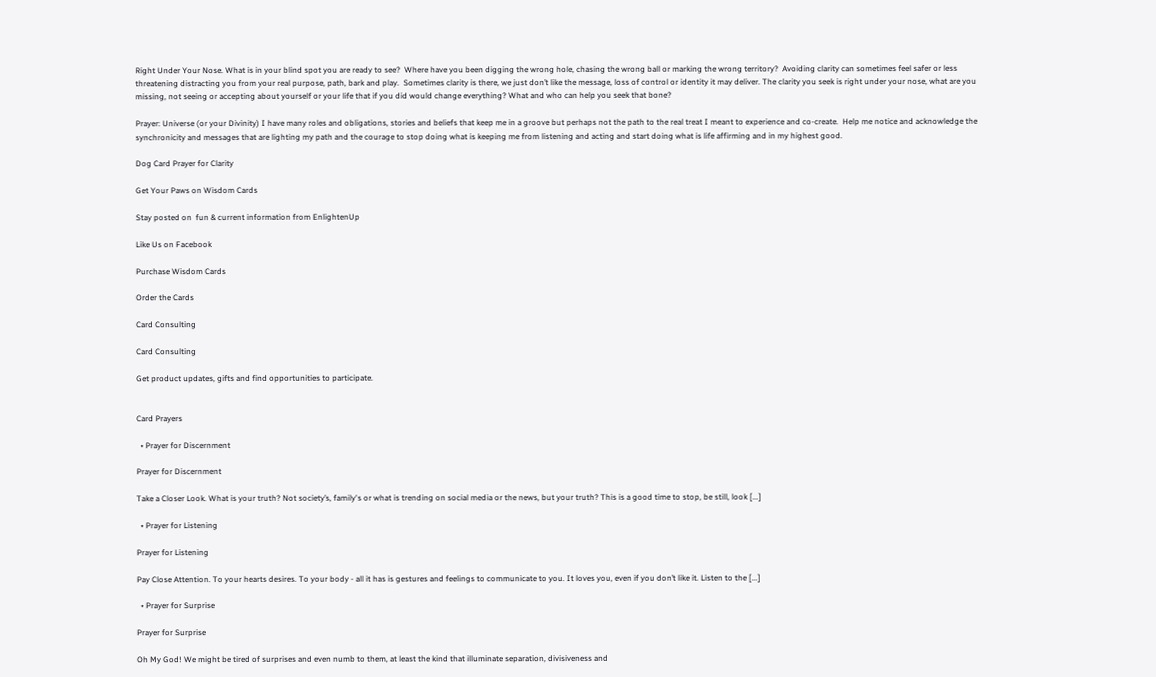Right Under Your Nose. What is in your blind spot you are ready to see?  Where have you been digging the wrong hole, chasing the wrong ball or marking the wrong territory?  Avoiding clarity can sometimes feel safer or less threatening distracting you from your real purpose, path, bark and play.  Sometimes clarity is there, we just don’t like the message, loss of control or identity it may deliver. The clarity you seek is right under your nose, what are you missing, not seeing or accepting about yourself or your life that if you did would change everything? What and who can help you seek that bone?

Prayer: Universe (or your Divinity) I have many roles and obligations, stories and beliefs that keep me in a groove but perhaps not the path to the real treat I meant to experience and co-create.  Help me notice and acknowledge the synchronicity and messages that are lighting my path and the courage to stop doing what is keeping me from listening and acting and start doing what is life affirming and in my highest good.

Dog Card Prayer for Clarity

Get Your Paws on Wisdom Cards

Stay posted on  fun & current information from EnlightenUp

Like Us on Facebook

Purchase Wisdom Cards

Order the Cards

Card Consulting

Card Consulting

Get product updates, gifts and find opportunities to participate.


Card Prayers

  • Prayer for Discernment

Prayer for Discernment

Take a Closer Look. What is your truth? Not society’s, family's or what is trending on social media or the news, but your truth? This is a good time to stop, be still, look [...]

  • Prayer for Listening

Prayer for Listening

Pay Close Attention. To your hearts desires. To your body - all it has is gestures and feelings to communicate to you. It loves you, even if you don’t like it. Listen to the [...]

  • Prayer for Surprise

Prayer for Surprise

Oh My God! We might be tired of surprises and even numb to them, at least the kind that illuminate separation, divisiveness and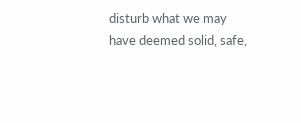disturb what we may have deemed solid, safe,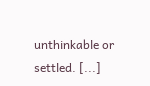unthinkable or settled. [...]